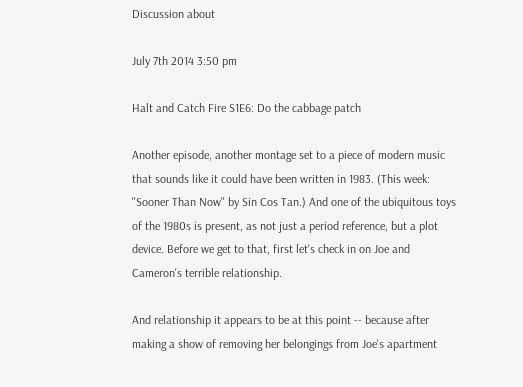Discussion about

July 7th 2014 3:50 pm

Halt and Catch Fire S1E6: Do the cabbage patch

Another episode, another montage set to a piece of modern music that sounds like it could have been written in 1983. (This week: "Sooner Than Now" by Sin Cos Tan.) And one of the ubiquitous toys of the 1980s is present, as not just a period reference, but a plot device. Before we get to that, first let's check in on Joe and Cameron's terrible relationship.

And relationship it appears to be at this point -- because after making a show of removing her belongings from Joe's apartment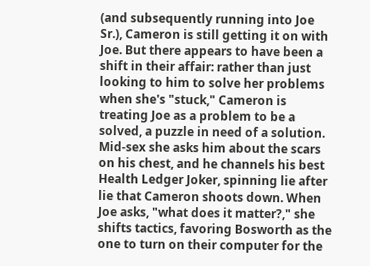(and subsequently running into Joe Sr.), Cameron is still getting it on with Joe. But there appears to have been a shift in their affair: rather than just looking to him to solve her problems when she's "stuck," Cameron is treating Joe as a problem to be a solved, a puzzle in need of a solution. Mid-sex she asks him about the scars on his chest, and he channels his best Health Ledger Joker, spinning lie after lie that Cameron shoots down. When Joe asks, "what does it matter?," she shifts tactics, favoring Bosworth as the one to turn on their computer for the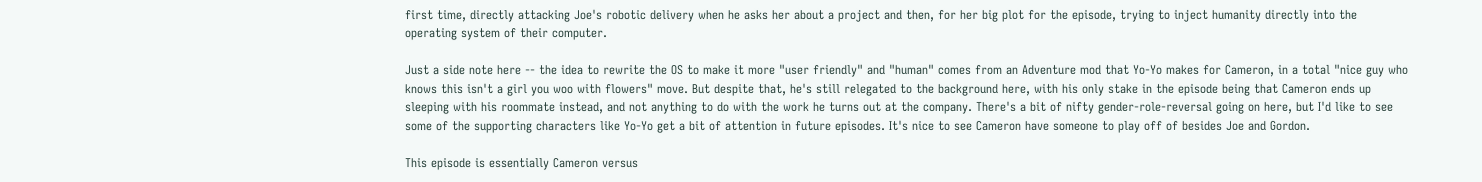first time, directly attacking Joe's robotic delivery when he asks her about a project and then, for her big plot for the episode, trying to inject humanity directly into the operating system of their computer.

Just a side note here -- the idea to rewrite the OS to make it more "user friendly" and "human" comes from an Adventure mod that Yo-Yo makes for Cameron, in a total "nice guy who knows this isn't a girl you woo with flowers" move. But despite that, he's still relegated to the background here, with his only stake in the episode being that Cameron ends up sleeping with his roommate instead, and not anything to do with the work he turns out at the company. There's a bit of nifty gender-role-reversal going on here, but I'd like to see some of the supporting characters like Yo-Yo get a bit of attention in future episodes. It's nice to see Cameron have someone to play off of besides Joe and Gordon.

This episode is essentially Cameron versus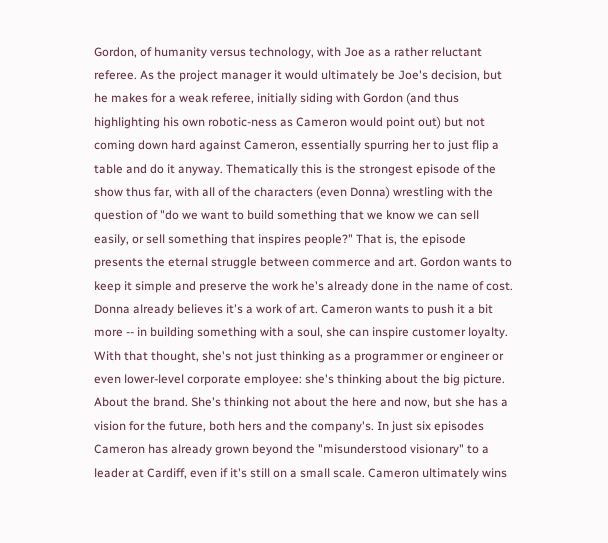Gordon, of humanity versus technology, with Joe as a rather reluctant referee. As the project manager it would ultimately be Joe's decision, but he makes for a weak referee, initially siding with Gordon (and thus highlighting his own robotic-ness as Cameron would point out) but not coming down hard against Cameron, essentially spurring her to just flip a table and do it anyway. Thematically this is the strongest episode of the show thus far, with all of the characters (even Donna) wrestling with the question of "do we want to build something that we know we can sell easily, or sell something that inspires people?" That is, the episode presents the eternal struggle between commerce and art. Gordon wants to keep it simple and preserve the work he's already done in the name of cost. Donna already believes it's a work of art. Cameron wants to push it a bit more -- in building something with a soul, she can inspire customer loyalty. With that thought, she's not just thinking as a programmer or engineer or even lower-level corporate employee: she's thinking about the big picture. About the brand. She's thinking not about the here and now, but she has a vision for the future, both hers and the company's. In just six episodes Cameron has already grown beyond the "misunderstood visionary" to a leader at Cardiff, even if it's still on a small scale. Cameron ultimately wins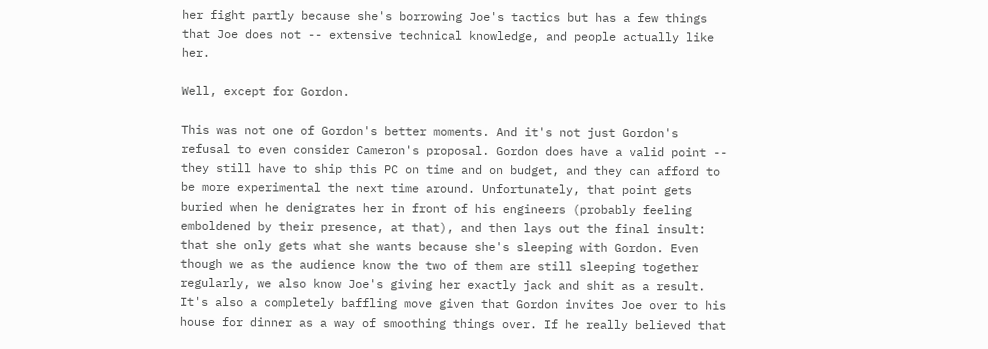her fight partly because she's borrowing Joe's tactics but has a few things that Joe does not -- extensive technical knowledge, and people actually like her.

Well, except for Gordon.

This was not one of Gordon's better moments. And it's not just Gordon's refusal to even consider Cameron's proposal. Gordon does have a valid point -- they still have to ship this PC on time and on budget, and they can afford to be more experimental the next time around. Unfortunately, that point gets buried when he denigrates her in front of his engineers (probably feeling emboldened by their presence, at that), and then lays out the final insult: that she only gets what she wants because she's sleeping with Gordon. Even though we as the audience know the two of them are still sleeping together regularly, we also know Joe's giving her exactly jack and shit as a result. It's also a completely baffling move given that Gordon invites Joe over to his house for dinner as a way of smoothing things over. If he really believed that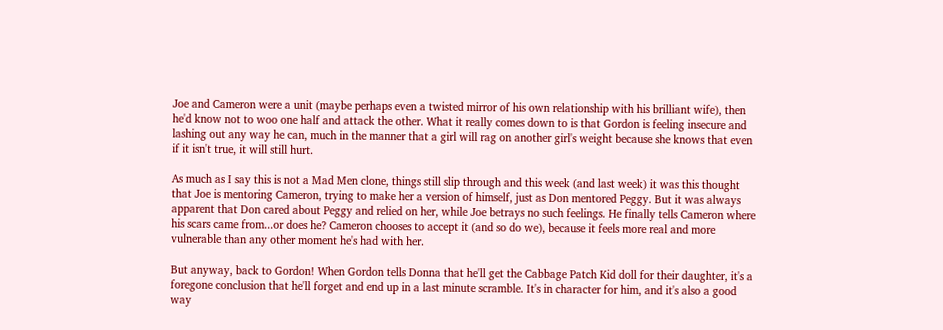Joe and Cameron were a unit (maybe perhaps even a twisted mirror of his own relationship with his brilliant wife), then he'd know not to woo one half and attack the other. What it really comes down to is that Gordon is feeling insecure and lashing out any way he can, much in the manner that a girl will rag on another girl's weight because she knows that even if it isn't true, it will still hurt.

As much as I say this is not a Mad Men clone, things still slip through and this week (and last week) it was this thought that Joe is mentoring Cameron, trying to make her a version of himself, just as Don mentored Peggy. But it was always apparent that Don cared about Peggy and relied on her, while Joe betrays no such feelings. He finally tells Cameron where his scars came from...or does he? Cameron chooses to accept it (and so do we), because it feels more real and more vulnerable than any other moment he's had with her.

But anyway, back to Gordon! When Gordon tells Donna that he'll get the Cabbage Patch Kid doll for their daughter, it's a foregone conclusion that he'll forget and end up in a last minute scramble. It's in character for him, and it's also a good way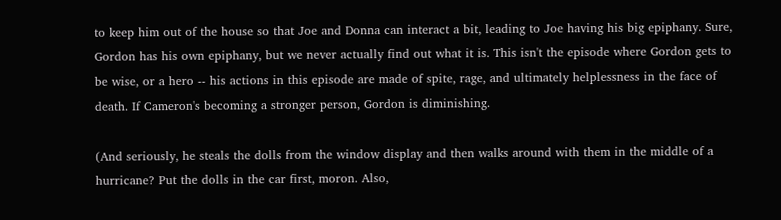to keep him out of the house so that Joe and Donna can interact a bit, leading to Joe having his big epiphany. Sure, Gordon has his own epiphany, but we never actually find out what it is. This isn't the episode where Gordon gets to be wise, or a hero -- his actions in this episode are made of spite, rage, and ultimately helplessness in the face of death. If Cameron's becoming a stronger person, Gordon is diminishing.

(And seriously, he steals the dolls from the window display and then walks around with them in the middle of a hurricane? Put the dolls in the car first, moron. Also,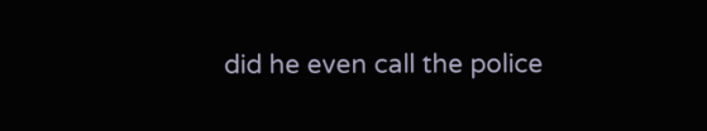did he even call the police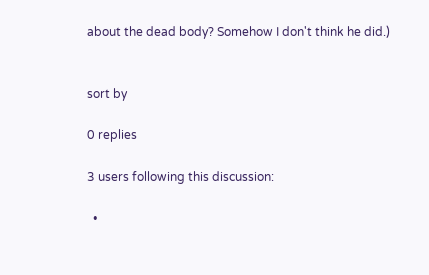about the dead body? Somehow I don't think he did.)


sort by

0 replies

3 users following this discussion:

  •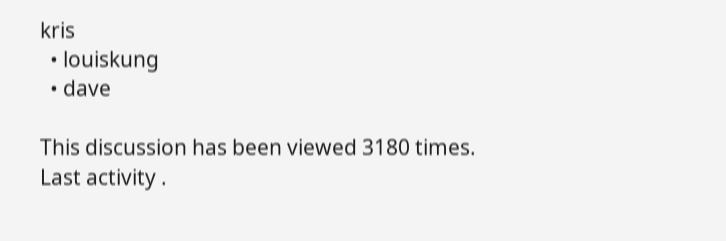kris
  • louiskung
  • dave

This discussion has been viewed 3180 times.
Last activity .